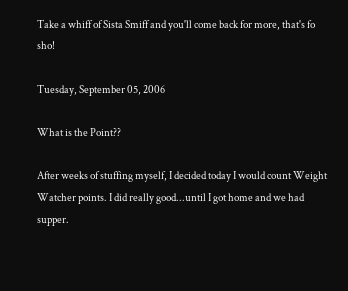Take a whiff of Sista Smiff and you'll come back for more, that's fo sho!

Tuesday, September 05, 2006

What is the Point??

After weeks of stuffing myself, I decided today I would count Weight Watcher points. I did really good...until I got home and we had supper.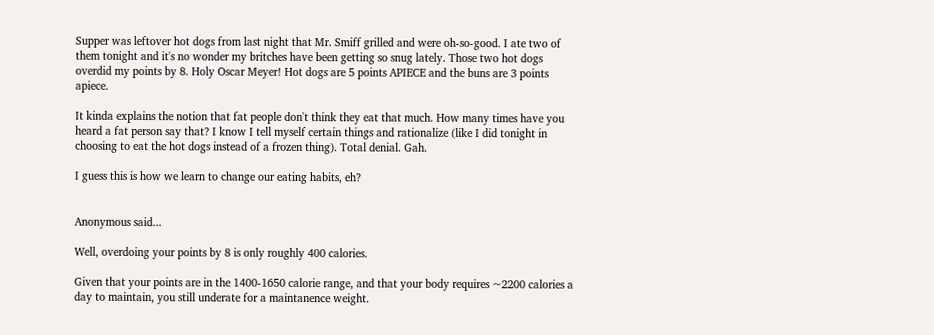Supper was leftover hot dogs from last night that Mr. Smiff grilled and were oh-so-good. I ate two of them tonight and it's no wonder my britches have been getting so snug lately. Those two hot dogs overdid my points by 8. Holy Oscar Meyer! Hot dogs are 5 points APIECE and the buns are 3 points apiece.

It kinda explains the notion that fat people don't think they eat that much. How many times have you heard a fat person say that? I know I tell myself certain things and rationalize (like I did tonight in choosing to eat the hot dogs instead of a frozen thing). Total denial. Gah.

I guess this is how we learn to change our eating habits, eh?


Anonymous said...

Well, overdoing your points by 8 is only roughly 400 calories.

Given that your points are in the 1400-1650 calorie range, and that your body requires ~2200 calories a day to maintain, you still underate for a maintanence weight.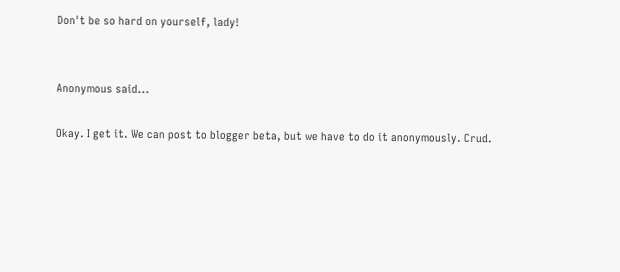Don't be so hard on yourself, lady!


Anonymous said...

Okay. I get it. We can post to blogger beta, but we have to do it anonymously. Crud.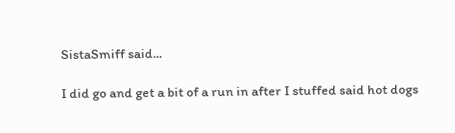SistaSmiff said...

I did go and get a bit of a run in after I stuffed said hot dogs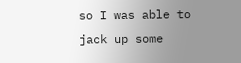so I was able to jack up some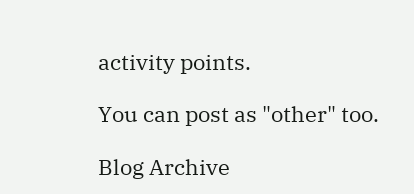activity points.

You can post as "other" too.

Blog Archive